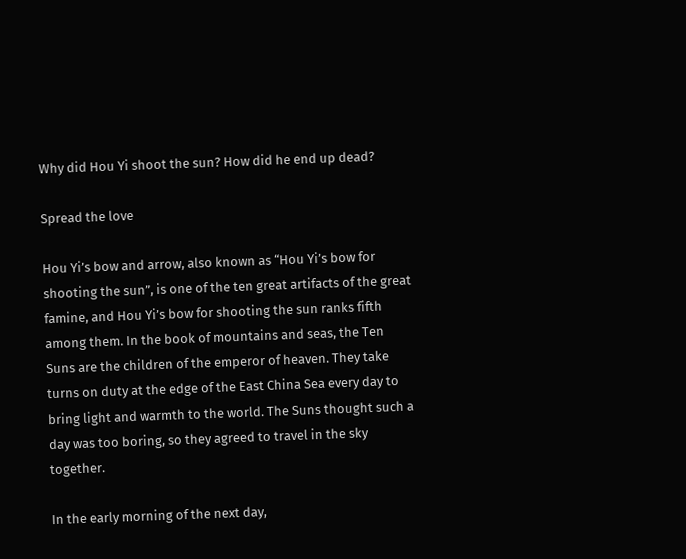Why did Hou Yi shoot the sun? How did he end up dead?

Spread the love

Hou Yi’s bow and arrow, also known as “Hou Yi’s bow for shooting the sun”, is one of the ten great artifacts of the great famine, and Hou Yi’s bow for shooting the sun ranks fifth among them. In the book of mountains and seas, the Ten Suns are the children of the emperor of heaven. They take turns on duty at the edge of the East China Sea every day to bring light and warmth to the world. The Suns thought such a day was too boring, so they agreed to travel in the sky together.

In the early morning of the next day,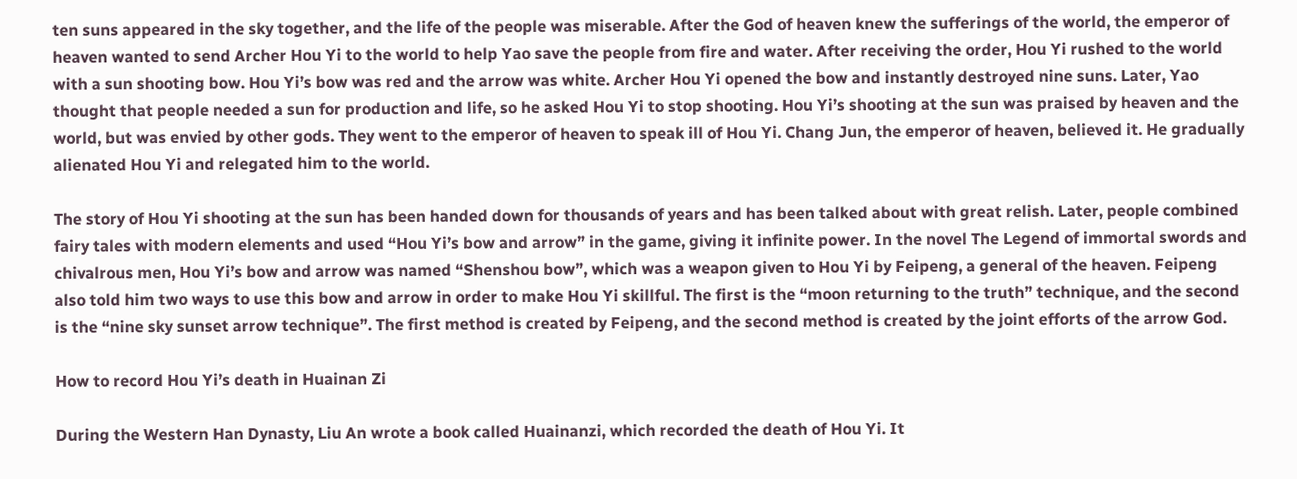ten suns appeared in the sky together, and the life of the people was miserable. After the God of heaven knew the sufferings of the world, the emperor of heaven wanted to send Archer Hou Yi to the world to help Yao save the people from fire and water. After receiving the order, Hou Yi rushed to the world with a sun shooting bow. Hou Yi’s bow was red and the arrow was white. Archer Hou Yi opened the bow and instantly destroyed nine suns. Later, Yao thought that people needed a sun for production and life, so he asked Hou Yi to stop shooting. Hou Yi’s shooting at the sun was praised by heaven and the world, but was envied by other gods. They went to the emperor of heaven to speak ill of Hou Yi. Chang Jun, the emperor of heaven, believed it. He gradually alienated Hou Yi and relegated him to the world.

The story of Hou Yi shooting at the sun has been handed down for thousands of years and has been talked about with great relish. Later, people combined fairy tales with modern elements and used “Hou Yi’s bow and arrow” in the game, giving it infinite power. In the novel The Legend of immortal swords and chivalrous men, Hou Yi’s bow and arrow was named “Shenshou bow”, which was a weapon given to Hou Yi by Feipeng, a general of the heaven. Feipeng also told him two ways to use this bow and arrow in order to make Hou Yi skillful. The first is the “moon returning to the truth” technique, and the second is the “nine sky sunset arrow technique”. The first method is created by Feipeng, and the second method is created by the joint efforts of the arrow God.

How to record Hou Yi’s death in Huainan Zi

During the Western Han Dynasty, Liu An wrote a book called Huainanzi, which recorded the death of Hou Yi. It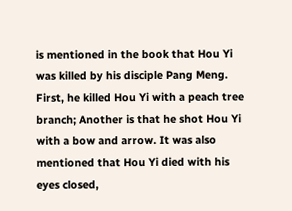is mentioned in the book that Hou Yi was killed by his disciple Pang Meng. First, he killed Hou Yi with a peach tree branch; Another is that he shot Hou Yi with a bow and arrow. It was also mentioned that Hou Yi died with his eyes closed,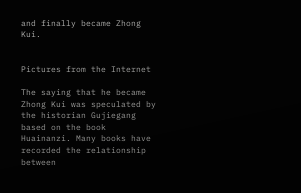and finally became Zhong Kui.


Pictures from the Internet

The saying that he became Zhong Kui was speculated by the historian Gujiegang based on the book Huainanzi. Many books have recorded the relationship between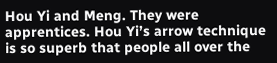Hou Yi and Meng. They were apprentices. Hou Yi’s arrow technique is so superb that people all over the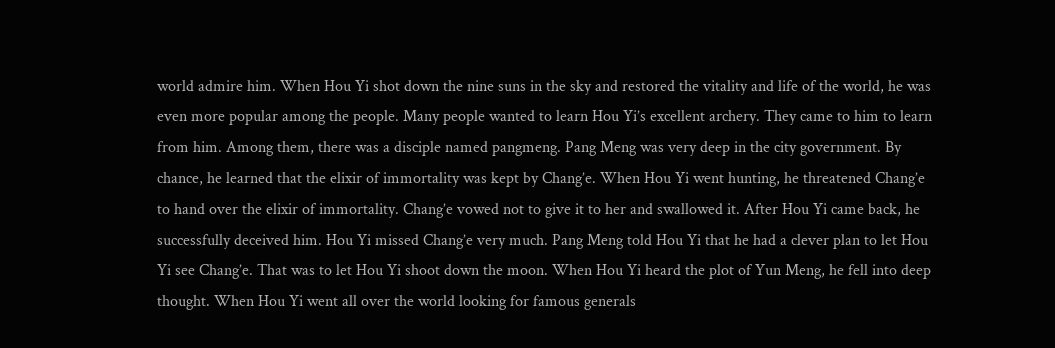world admire him. When Hou Yi shot down the nine suns in the sky and restored the vitality and life of the world, he was even more popular among the people. Many people wanted to learn Hou Yi’s excellent archery. They came to him to learn from him. Among them, there was a disciple named pangmeng. Pang Meng was very deep in the city government. By chance, he learned that the elixir of immortality was kept by Chang’e. When Hou Yi went hunting, he threatened Chang’e to hand over the elixir of immortality. Chang’e vowed not to give it to her and swallowed it. After Hou Yi came back, he successfully deceived him. Hou Yi missed Chang’e very much. Pang Meng told Hou Yi that he had a clever plan to let Hou Yi see Chang’e. That was to let Hou Yi shoot down the moon. When Hou Yi heard the plot of Yun Meng, he fell into deep thought. When Hou Yi went all over the world looking for famous generals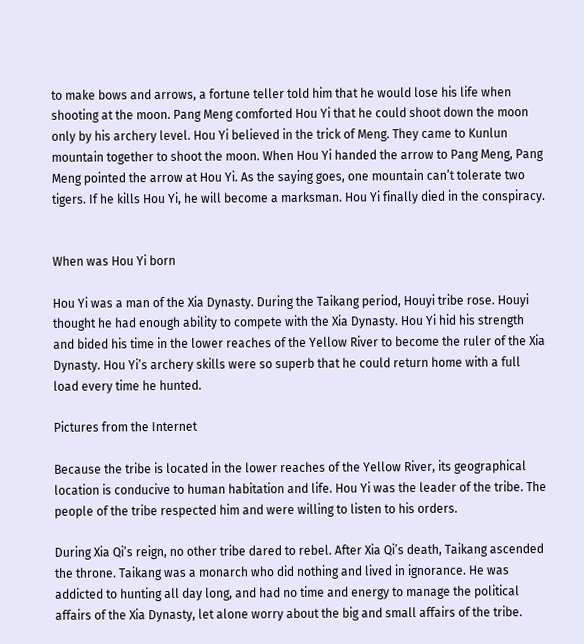to make bows and arrows, a fortune teller told him that he would lose his life when shooting at the moon. Pang Meng comforted Hou Yi that he could shoot down the moon only by his archery level. Hou Yi believed in the trick of Meng. They came to Kunlun mountain together to shoot the moon. When Hou Yi handed the arrow to Pang Meng, Pang Meng pointed the arrow at Hou Yi. As the saying goes, one mountain can’t tolerate two tigers. If he kills Hou Yi, he will become a marksman. Hou Yi finally died in the conspiracy.


When was Hou Yi born

Hou Yi was a man of the Xia Dynasty. During the Taikang period, Houyi tribe rose. Houyi thought he had enough ability to compete with the Xia Dynasty. Hou Yi hid his strength and bided his time in the lower reaches of the Yellow River to become the ruler of the Xia Dynasty. Hou Yi’s archery skills were so superb that he could return home with a full load every time he hunted.

Pictures from the Internet

Because the tribe is located in the lower reaches of the Yellow River, its geographical location is conducive to human habitation and life. Hou Yi was the leader of the tribe. The people of the tribe respected him and were willing to listen to his orders.

During Xia Qi’s reign, no other tribe dared to rebel. After Xia Qi’s death, Taikang ascended the throne. Taikang was a monarch who did nothing and lived in ignorance. He was addicted to hunting all day long, and had no time and energy to manage the political affairs of the Xia Dynasty, let alone worry about the big and small affairs of the tribe.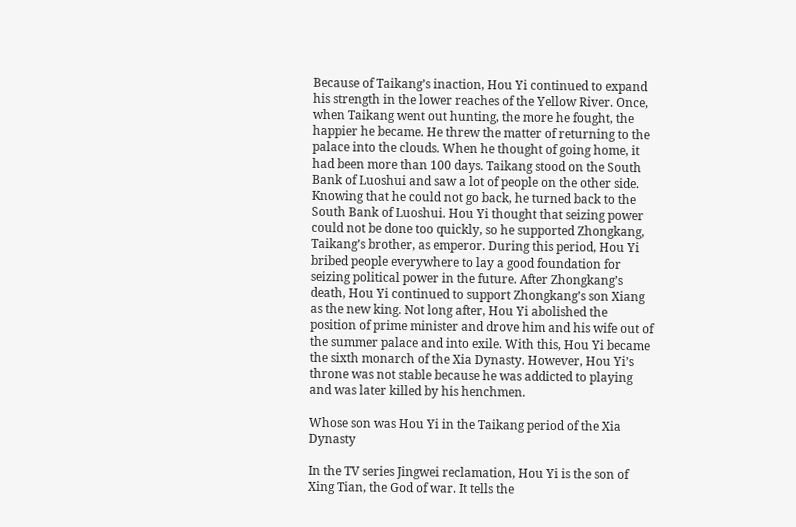Because of Taikang’s inaction, Hou Yi continued to expand his strength in the lower reaches of the Yellow River. Once, when Taikang went out hunting, the more he fought, the happier he became. He threw the matter of returning to the palace into the clouds. When he thought of going home, it had been more than 100 days. Taikang stood on the South Bank of Luoshui and saw a lot of people on the other side. Knowing that he could not go back, he turned back to the South Bank of Luoshui. Hou Yi thought that seizing power could not be done too quickly, so he supported Zhongkang, Taikang’s brother, as emperor. During this period, Hou Yi bribed people everywhere to lay a good foundation for seizing political power in the future. After Zhongkang’s death, Hou Yi continued to support Zhongkang’s son Xiang as the new king. Not long after, Hou Yi abolished the position of prime minister and drove him and his wife out of the summer palace and into exile. With this, Hou Yi became the sixth monarch of the Xia Dynasty. However, Hou Yi’s throne was not stable because he was addicted to playing and was later killed by his henchmen.

Whose son was Hou Yi in the Taikang period of the Xia Dynasty

In the TV series Jingwei reclamation, Hou Yi is the son of Xing Tian, the God of war. It tells the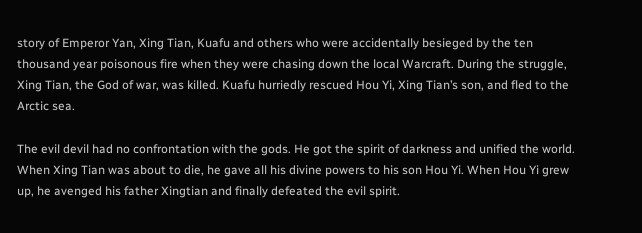story of Emperor Yan, Xing Tian, Kuafu and others who were accidentally besieged by the ten thousand year poisonous fire when they were chasing down the local Warcraft. During the struggle, Xing Tian, the God of war, was killed. Kuafu hurriedly rescued Hou Yi, Xing Tian’s son, and fled to the Arctic sea.

The evil devil had no confrontation with the gods. He got the spirit of darkness and unified the world. When Xing Tian was about to die, he gave all his divine powers to his son Hou Yi. When Hou Yi grew up, he avenged his father Xingtian and finally defeated the evil spirit.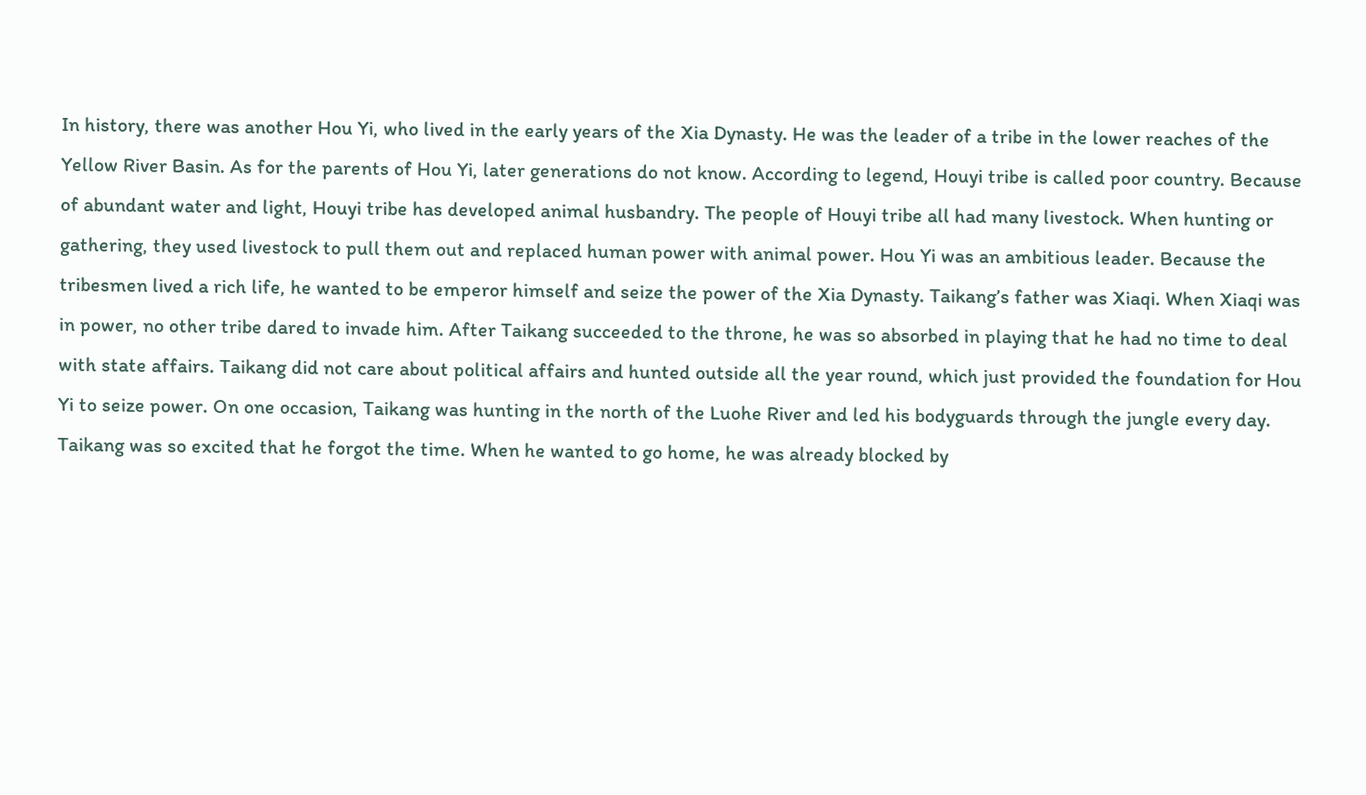In history, there was another Hou Yi, who lived in the early years of the Xia Dynasty. He was the leader of a tribe in the lower reaches of the Yellow River Basin. As for the parents of Hou Yi, later generations do not know. According to legend, Houyi tribe is called poor country. Because of abundant water and light, Houyi tribe has developed animal husbandry. The people of Houyi tribe all had many livestock. When hunting or gathering, they used livestock to pull them out and replaced human power with animal power. Hou Yi was an ambitious leader. Because the tribesmen lived a rich life, he wanted to be emperor himself and seize the power of the Xia Dynasty. Taikang’s father was Xiaqi. When Xiaqi was in power, no other tribe dared to invade him. After Taikang succeeded to the throne, he was so absorbed in playing that he had no time to deal with state affairs. Taikang did not care about political affairs and hunted outside all the year round, which just provided the foundation for Hou Yi to seize power. On one occasion, Taikang was hunting in the north of the Luohe River and led his bodyguards through the jungle every day. Taikang was so excited that he forgot the time. When he wanted to go home, he was already blocked by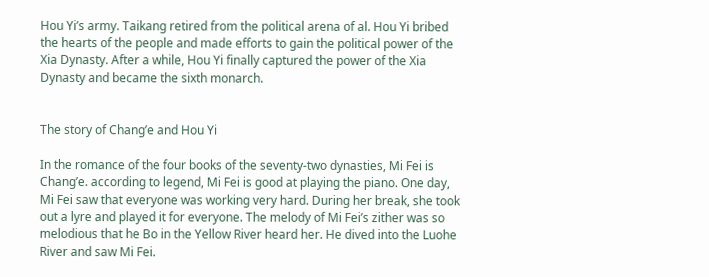Hou Yi’s army. Taikang retired from the political arena of al. Hou Yi bribed the hearts of the people and made efforts to gain the political power of the Xia Dynasty. After a while, Hou Yi finally captured the power of the Xia Dynasty and became the sixth monarch.


The story of Chang’e and Hou Yi

In the romance of the four books of the seventy-two dynasties, Mi Fei is Chang’e. according to legend, Mi Fei is good at playing the piano. One day, Mi Fei saw that everyone was working very hard. During her break, she took out a lyre and played it for everyone. The melody of Mi Fei’s zither was so melodious that he Bo in the Yellow River heard her. He dived into the Luohe River and saw Mi Fei.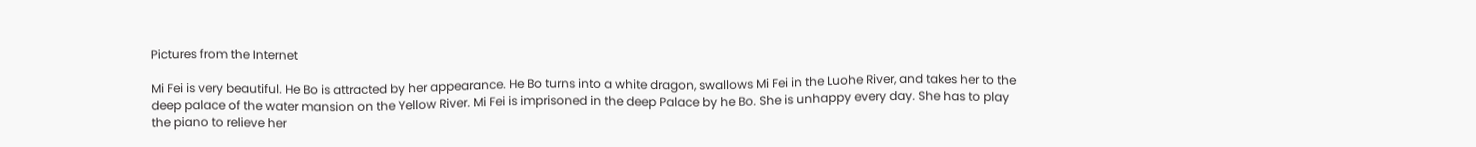Pictures from the Internet

Mi Fei is very beautiful. He Bo is attracted by her appearance. He Bo turns into a white dragon, swallows Mi Fei in the Luohe River, and takes her to the deep palace of the water mansion on the Yellow River. Mi Fei is imprisoned in the deep Palace by he Bo. She is unhappy every day. She has to play the piano to relieve her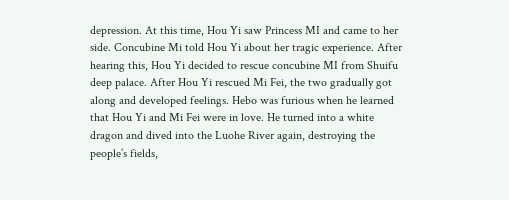depression. At this time, Hou Yi saw Princess MI and came to her side. Concubine Mi told Hou Yi about her tragic experience. After hearing this, Hou Yi decided to rescue concubine MI from Shuifu deep palace. After Hou Yi rescued Mi Fei, the two gradually got along and developed feelings. Hebo was furious when he learned that Hou Yi and Mi Fei were in love. He turned into a white dragon and dived into the Luohe River again, destroying the people’s fields,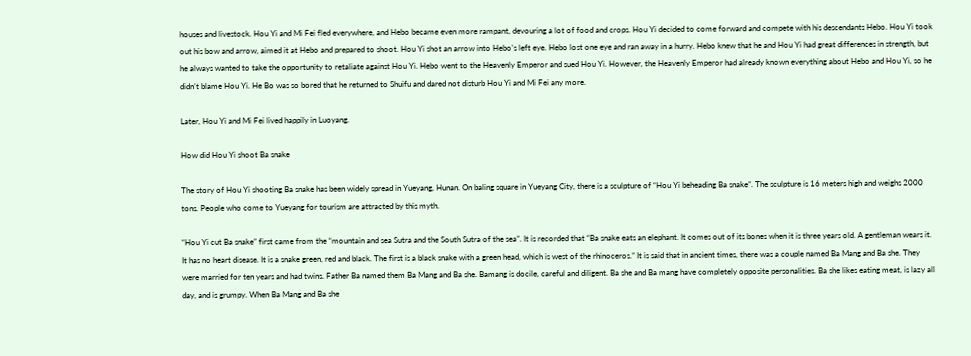houses and livestock. Hou Yi and Mi Fei fled everywhere, and Hebo became even more rampant, devouring a lot of food and crops. Hou Yi decided to come forward and compete with his descendants Hebo. Hou Yi took out his bow and arrow, aimed it at Hebo and prepared to shoot. Hou Yi shot an arrow into Hebo’s left eye. Hebo lost one eye and ran away in a hurry. Hebo knew that he and Hou Yi had great differences in strength, but he always wanted to take the opportunity to retaliate against Hou Yi. Hebo went to the Heavenly Emperor and sued Hou Yi. However, the Heavenly Emperor had already known everything about Hebo and Hou Yi, so he didn’t blame Hou Yi. He Bo was so bored that he returned to Shuifu and dared not disturb Hou Yi and Mi Fei any more.

Later, Hou Yi and Mi Fei lived happily in Luoyang.

How did Hou Yi shoot Ba snake

The story of Hou Yi shooting Ba snake has been widely spread in Yueyang, Hunan. On baling square in Yueyang City, there is a sculpture of “Hou Yi beheading Ba snake”. The sculpture is 16 meters high and weighs 2000 tons. People who come to Yueyang for tourism are attracted by this myth.

“Hou Yi cut Ba snake” first came from the “mountain and sea Sutra and the South Sutra of the sea”. It is recorded that “Ba snake eats an elephant. It comes out of its bones when it is three years old. A gentleman wears it. It has no heart disease. It is a snake green, red and black. The first is a black snake with a green head, which is west of the rhinoceros.” It is said that in ancient times, there was a couple named Ba Mang and Ba she. They were married for ten years and had twins. Father Ba named them Ba Mang and Ba she. Bamang is docile, careful and diligent. Ba she and Ba mang have completely opposite personalities. Ba she likes eating meat, is lazy all day, and is grumpy. When Ba Mang and Ba she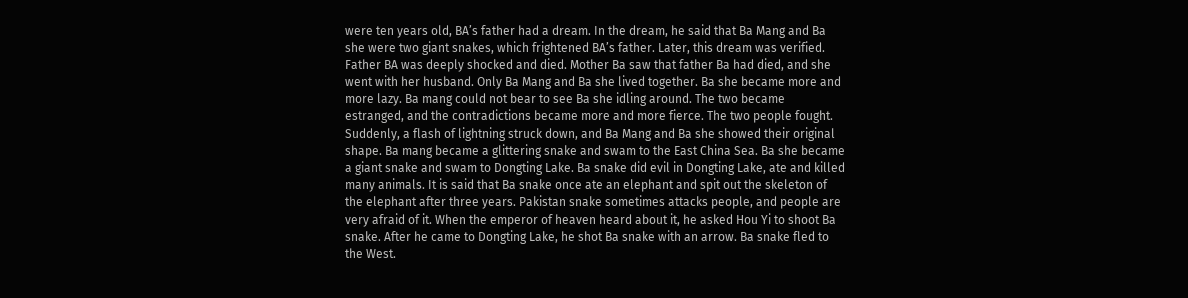were ten years old, BA’s father had a dream. In the dream, he said that Ba Mang and Ba she were two giant snakes, which frightened BA’s father. Later, this dream was verified. Father BA was deeply shocked and died. Mother Ba saw that father Ba had died, and she went with her husband. Only Ba Mang and Ba she lived together. Ba she became more and more lazy. Ba mang could not bear to see Ba she idling around. The two became estranged, and the contradictions became more and more fierce. The two people fought. Suddenly, a flash of lightning struck down, and Ba Mang and Ba she showed their original shape. Ba mang became a glittering snake and swam to the East China Sea. Ba she became a giant snake and swam to Dongting Lake. Ba snake did evil in Dongting Lake, ate and killed many animals. It is said that Ba snake once ate an elephant and spit out the skeleton of the elephant after three years. Pakistan snake sometimes attacks people, and people are very afraid of it. When the emperor of heaven heard about it, he asked Hou Yi to shoot Ba snake. After he came to Dongting Lake, he shot Ba snake with an arrow. Ba snake fled to the West.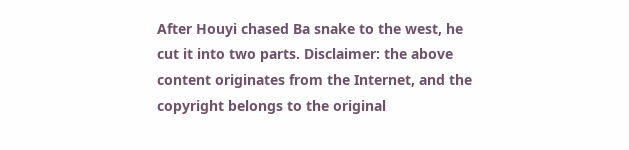After Houyi chased Ba snake to the west, he cut it into two parts. Disclaimer: the above content originates from the Internet, and the copyright belongs to the original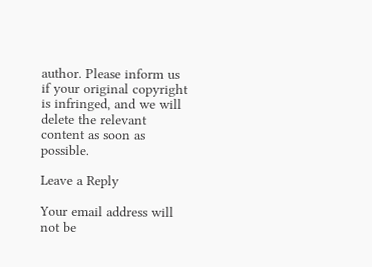author. Please inform us if your original copyright is infringed, and we will delete the relevant content as soon as possible.

Leave a Reply

Your email address will not be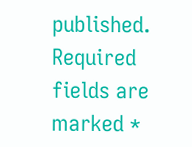published. Required fields are marked *